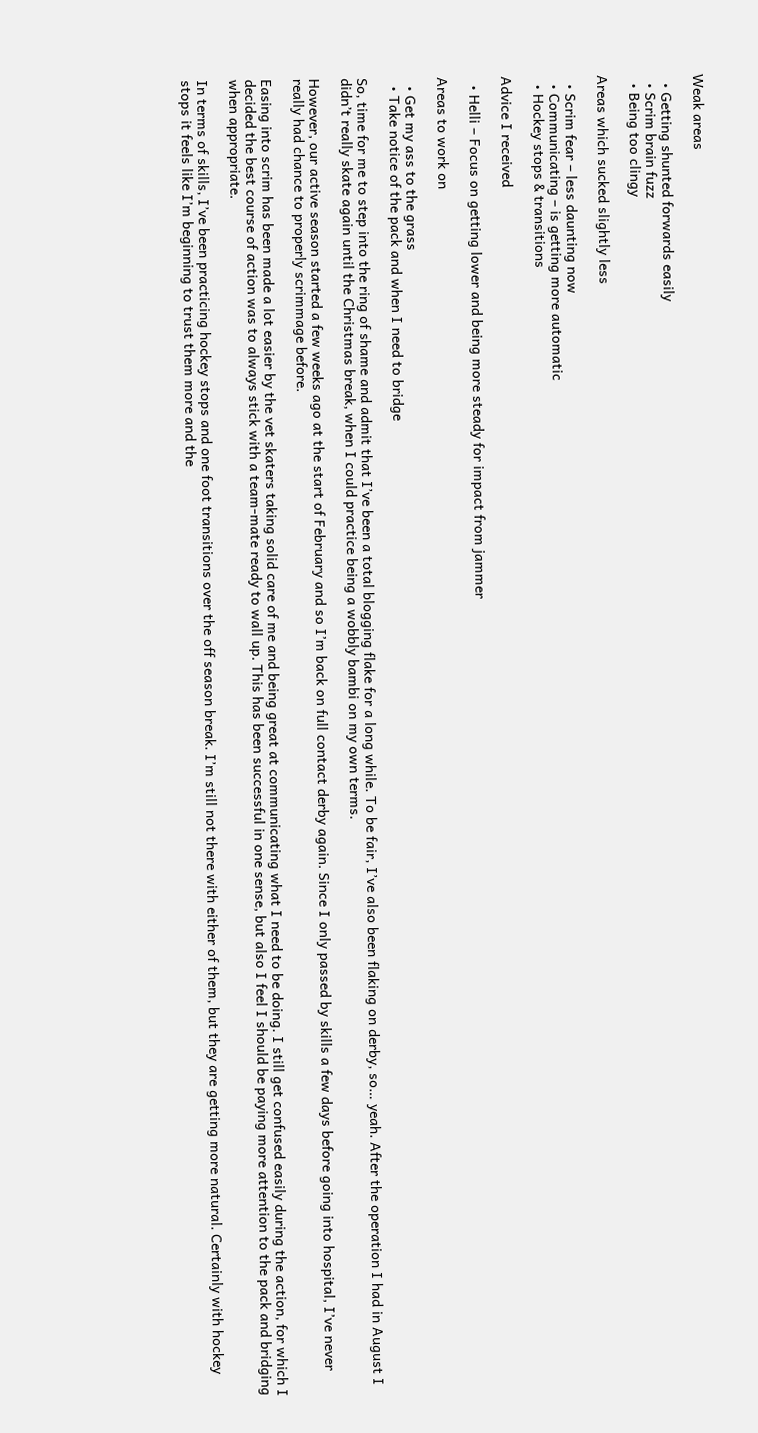Weak areas

  • Getting shunted forwards easily
  • Scrim brain fuzz
  • Being too clingy

Areas which sucked slightly less

  • Scrim fear – less daunting now
  • Communicating – is getting more automatic
  • Hockey stops & transitions

Advice I received

  • Helli – Focus on getting lower and being more steady for impact from jammer

Areas to work on

  • Get my ass to the grass
  • Take notice of the pack and when I need to bridge

So, time for me to step into the ring of shame and admit that I’ve been a total blogging flake for a long while. To be fair, I’ve also been flaking on derby, so… yeah. After the operation I had in August I didn’t really skate again until the Christmas break, when I could practice being a wobbly bambi on my own terms.

However, our active season started a few weeks ago at the start of February and so I’m back on full contact derby again. Since I only passed by skills a few days before going into hospital, I’ve never really had chance to properly scrimmage before.

Easing into scrim has been made a lot easier by the vet skaters taking solid care of me and being great at communicating what I need to be doing. I still get confused easily during the action, for which I decided the best course of action was to always stick with a team-mate ready to wall up. This has been successful in one sense, but also I feel I should be paying more attention to the pack and bridging when appropriate.

In terms of skills, I’ve been practicing hockey stops and one foot transitions over the off season break. I’m still not there with either of them, but they are getting more natural. Certainly with hockey stops it feels like I’m beginning to trust them more and the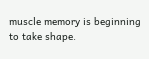muscle memory is beginning to take shape.